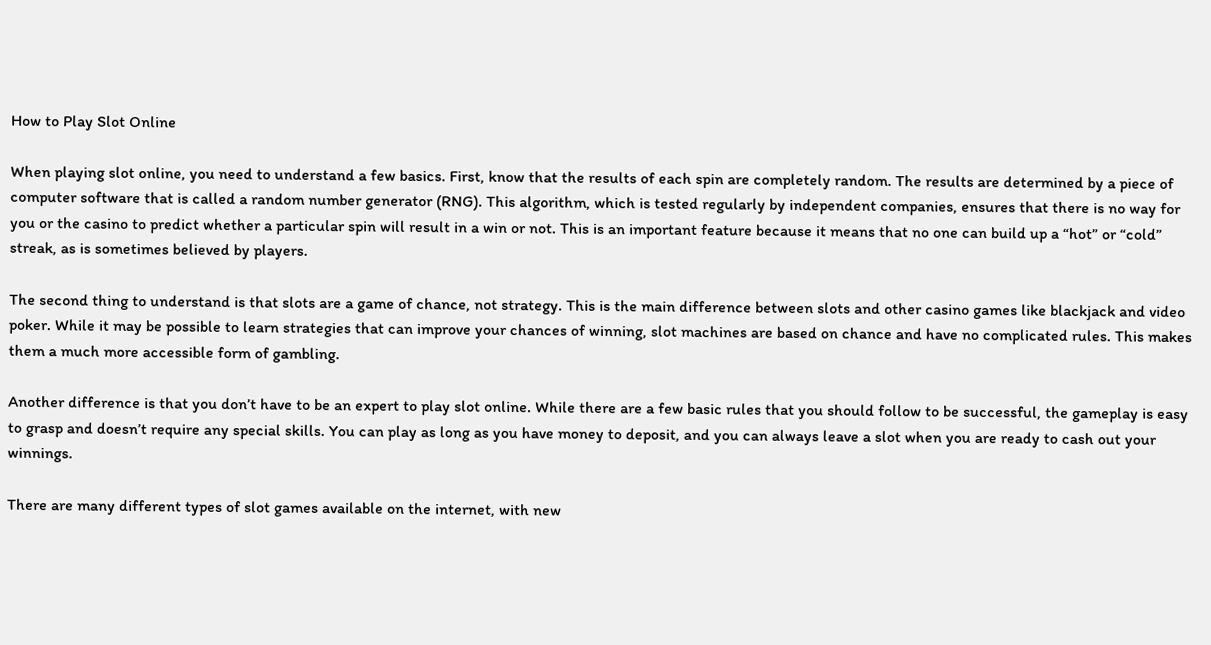How to Play Slot Online

When playing slot online, you need to understand a few basics. First, know that the results of each spin are completely random. The results are determined by a piece of computer software that is called a random number generator (RNG). This algorithm, which is tested regularly by independent companies, ensures that there is no way for you or the casino to predict whether a particular spin will result in a win or not. This is an important feature because it means that no one can build up a “hot” or “cold” streak, as is sometimes believed by players.

The second thing to understand is that slots are a game of chance, not strategy. This is the main difference between slots and other casino games like blackjack and video poker. While it may be possible to learn strategies that can improve your chances of winning, slot machines are based on chance and have no complicated rules. This makes them a much more accessible form of gambling.

Another difference is that you don’t have to be an expert to play slot online. While there are a few basic rules that you should follow to be successful, the gameplay is easy to grasp and doesn’t require any special skills. You can play as long as you have money to deposit, and you can always leave a slot when you are ready to cash out your winnings.

There are many different types of slot games available on the internet, with new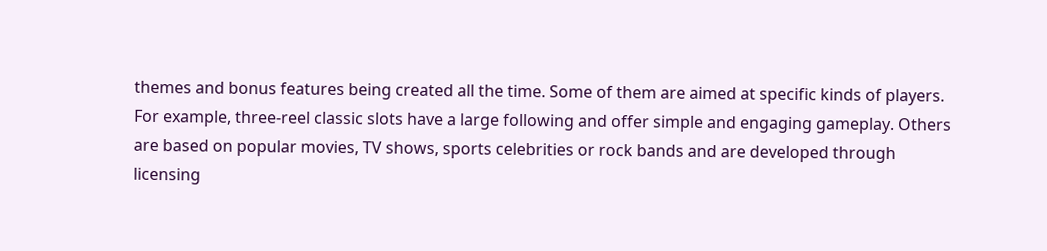themes and bonus features being created all the time. Some of them are aimed at specific kinds of players. For example, three-reel classic slots have a large following and offer simple and engaging gameplay. Others are based on popular movies, TV shows, sports celebrities or rock bands and are developed through licensing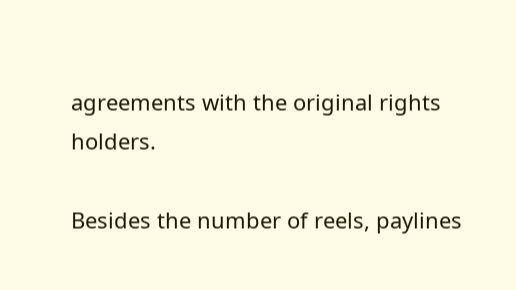agreements with the original rights holders.

Besides the number of reels, paylines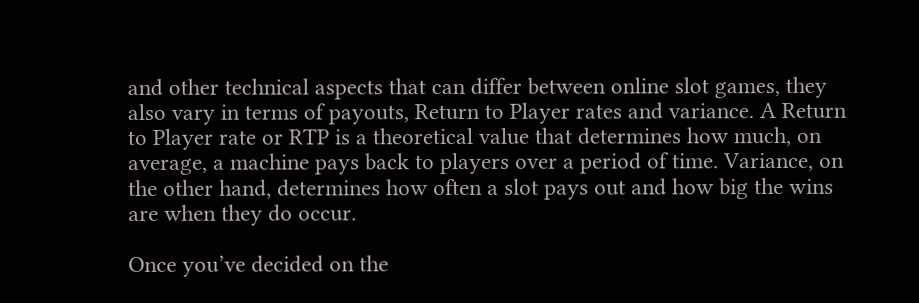and other technical aspects that can differ between online slot games, they also vary in terms of payouts, Return to Player rates and variance. A Return to Player rate or RTP is a theoretical value that determines how much, on average, a machine pays back to players over a period of time. Variance, on the other hand, determines how often a slot pays out and how big the wins are when they do occur.

Once you’ve decided on the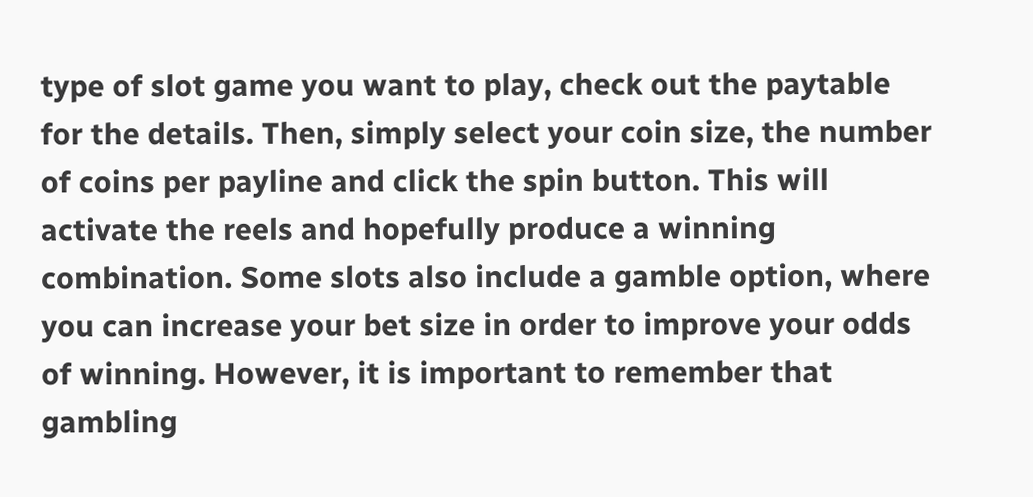type of slot game you want to play, check out the paytable for the details. Then, simply select your coin size, the number of coins per payline and click the spin button. This will activate the reels and hopefully produce a winning combination. Some slots also include a gamble option, where you can increase your bet size in order to improve your odds of winning. However, it is important to remember that gambling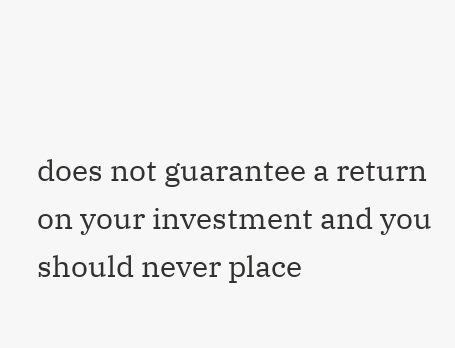does not guarantee a return on your investment and you should never place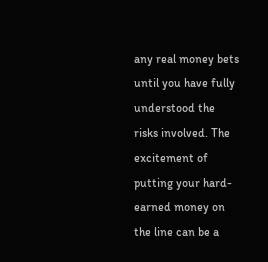any real money bets until you have fully understood the risks involved. The excitement of putting your hard-earned money on the line can be a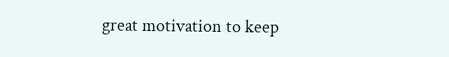great motivation to keep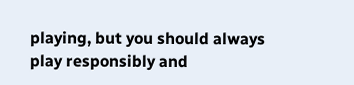playing, but you should always play responsibly and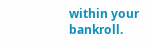within your bankroll.